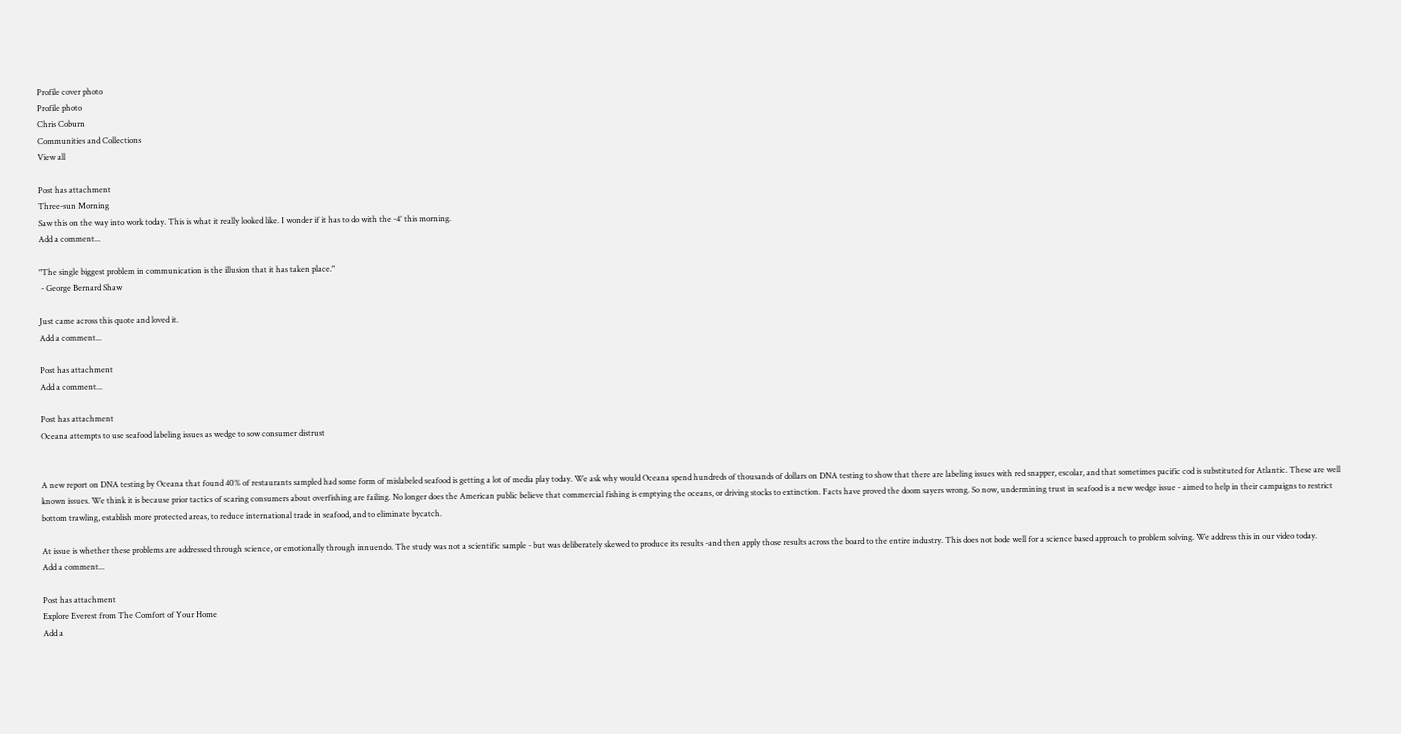Profile cover photo
Profile photo
Chris Coburn
Communities and Collections
View all

Post has attachment
Three-sun Morning
Saw this on the way into work today. This is what it really looked like. I wonder if it has to do with the -4° this morning.
Add a comment...

"The single biggest problem in communication is the illusion that it has taken place."
 - George Bernard Shaw

Just came across this quote and loved it.
Add a comment...

Post has attachment
Add a comment...

Post has attachment
Oceana attempts to use seafood labeling issues as wedge to sow consumer distrust


A new report on DNA testing by Oceana that found 40% of restaurants sampled had some form of mislabeled seafood is getting a lot of media play today. We ask why would Oceana spend hundreds of thousands of dollars on DNA testing to show that there are labeling issues with red snapper, escolar, and that sometimes pacific cod is substituted for Atlantic. These are well known issues. We think it is because prior tactics of scaring consumers about overfishing are failing. No longer does the American public believe that commercial fishing is emptying the oceans, or driving stocks to extinction. Facts have proved the doom sayers wrong. So now, undermining trust in seafood is a new wedge issue - aimed to help in their campaigns to restrict bottom trawling, establish more protected areas, to reduce international trade in seafood, and to eliminate bycatch.

At issue is whether these problems are addressed through science, or emotionally through innuendo. The study was not a scientific sample - but was deliberately skewed to produce its results -and then apply those results across the board to the entire industry. This does not bode well for a science based approach to problem solving. We address this in our video today.
Add a comment...

Post has attachment
Explore Everest from The Comfort of Your Home
Add a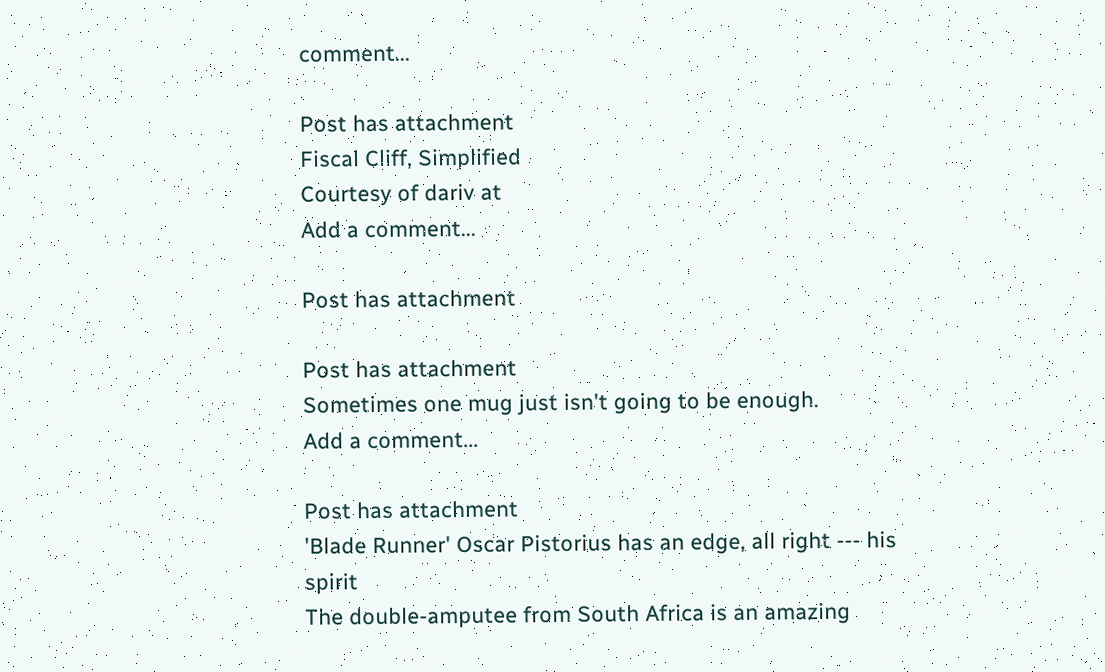comment...

Post has attachment
Fiscal Cliff, Simplified
Courtesy of dariv at
Add a comment...

Post has attachment

Post has attachment
Sometimes one mug just isn't going to be enough.
Add a comment...

Post has attachment
'Blade Runner' Oscar Pistorius has an edge, all right --- his spirit
The double-amputee from South Africa is an amazing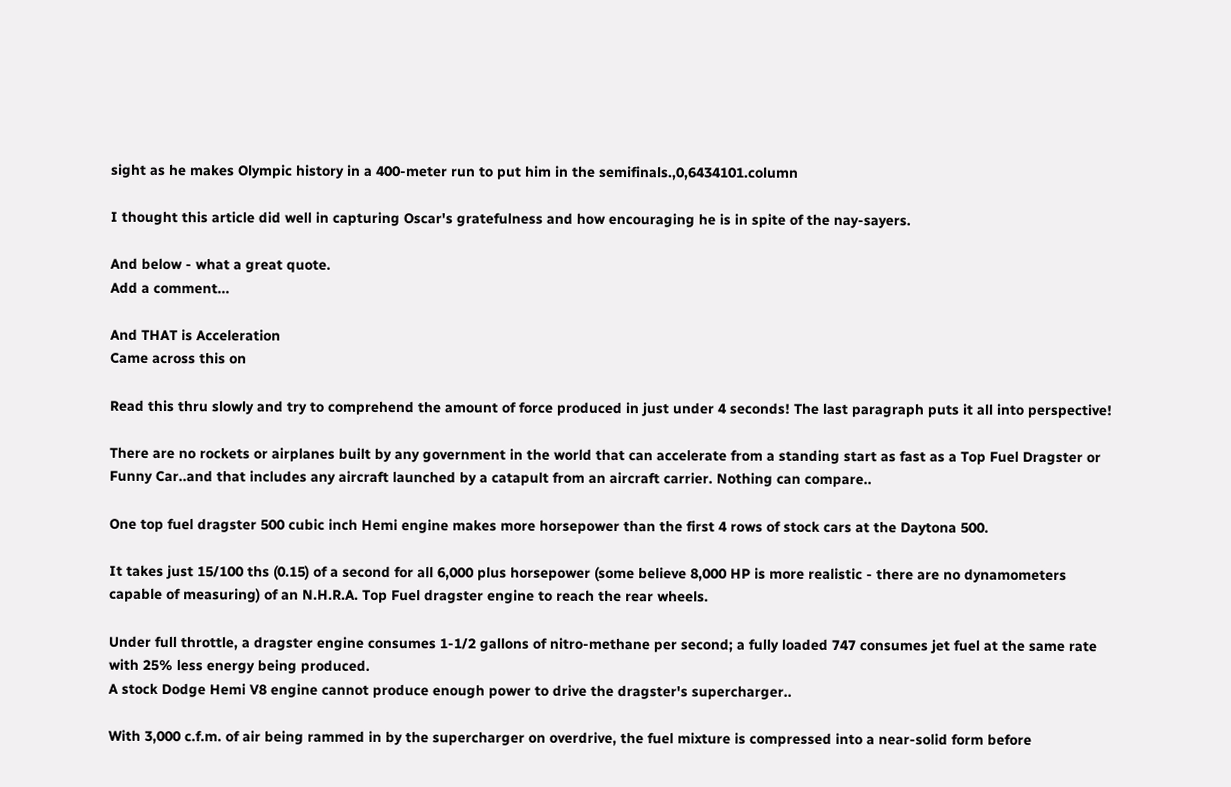sight as he makes Olympic history in a 400-meter run to put him in the semifinals.,0,6434101.column

I thought this article did well in capturing Oscar's gratefulness and how encouraging he is in spite of the nay-sayers.

And below - what a great quote.
Add a comment...

And THAT is Acceleration
Came across this on

Read this thru slowly and try to comprehend the amount of force produced in just under 4 seconds! The last paragraph puts it all into perspective!

There are no rockets or airplanes built by any government in the world that can accelerate from a standing start as fast as a Top Fuel Dragster or Funny Car..and that includes any aircraft launched by a catapult from an aircraft carrier. Nothing can compare..

One top fuel dragster 500 cubic inch Hemi engine makes more horsepower than the first 4 rows of stock cars at the Daytona 500.

It takes just 15/100 ths (0.15) of a second for all 6,000 plus horsepower (some believe 8,000 HP is more realistic - there are no dynamometers capable of measuring) of an N.H.R.A. Top Fuel dragster engine to reach the rear wheels.

Under full throttle, a dragster engine consumes 1-1/2 gallons of nitro-methane per second; a fully loaded 747 consumes jet fuel at the same rate with 25% less energy being produced.
A stock Dodge Hemi V8 engine cannot produce enough power to drive the dragster's supercharger..

With 3,000 c.f.m. of air being rammed in by the supercharger on overdrive, the fuel mixture is compressed into a near-solid form before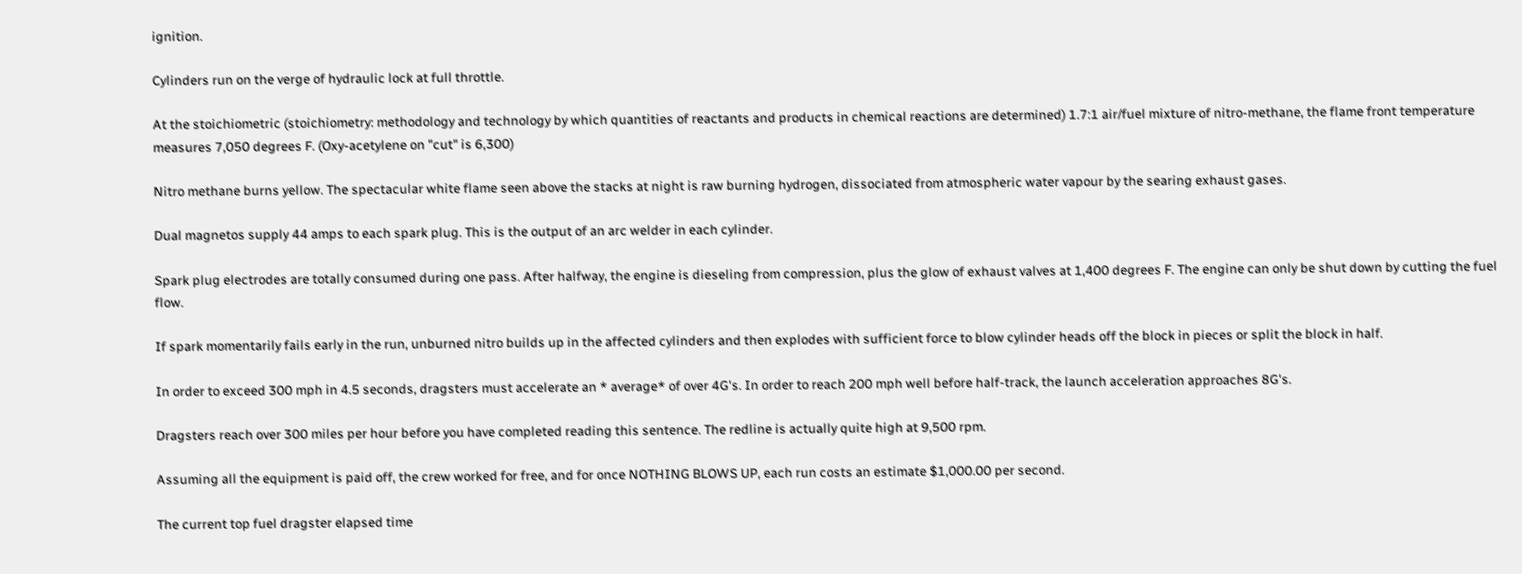ignition.

Cylinders run on the verge of hydraulic lock at full throttle.

At the stoichiometric (stoichiometry: methodology and technology by which quantities of reactants and products in chemical reactions are determined) 1.7:1 air/fuel mixture of nitro-methane, the flame front temperature measures 7,050 degrees F. (Oxy-acetylene on "cut" is 6,300)

Nitro methane burns yellow. The spectacular white flame seen above the stacks at night is raw burning hydrogen, dissociated from atmospheric water vapour by the searing exhaust gases.

Dual magnetos supply 44 amps to each spark plug. This is the output of an arc welder in each cylinder.

Spark plug electrodes are totally consumed during one pass. After halfway, the engine is dieseling from compression, plus the glow of exhaust valves at 1,400 degrees F. The engine can only be shut down by cutting the fuel flow.

If spark momentarily fails early in the run, unburned nitro builds up in the affected cylinders and then explodes with sufficient force to blow cylinder heads off the block in pieces or split the block in half.

In order to exceed 300 mph in 4.5 seconds, dragsters must accelerate an * average* of over 4G's. In order to reach 200 mph well before half-track, the launch acceleration approaches 8G's.

Dragsters reach over 300 miles per hour before you have completed reading this sentence. The redline is actually quite high at 9,500 rpm.

Assuming all the equipment is paid off, the crew worked for free, and for once NOTHING BLOWS UP, each run costs an estimate $1,000.00 per second.

The current top fuel dragster elapsed time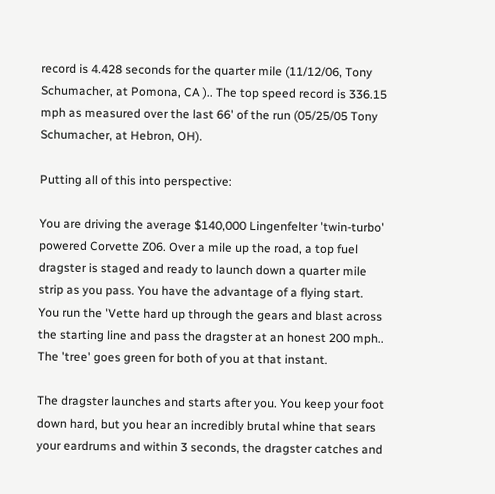record is 4.428 seconds for the quarter mile (11/12/06, Tony Schumacher, at Pomona, CA ).. The top speed record is 336.15 mph as measured over the last 66' of the run (05/25/05 Tony Schumacher, at Hebron, OH).

Putting all of this into perspective:

You are driving the average $140,000 Lingenfelter 'twin-turbo' powered Corvette Z06. Over a mile up the road, a top fuel dragster is staged and ready to launch down a quarter mile strip as you pass. You have the advantage of a flying start. You run the 'Vette hard up through the gears and blast across the starting line and pass the dragster at an honest 200 mph.. The 'tree' goes green for both of you at that instant.

The dragster launches and starts after you. You keep your foot down hard, but you hear an incredibly brutal whine that sears your eardrums and within 3 seconds, the dragster catches and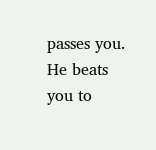passes you. He beats you to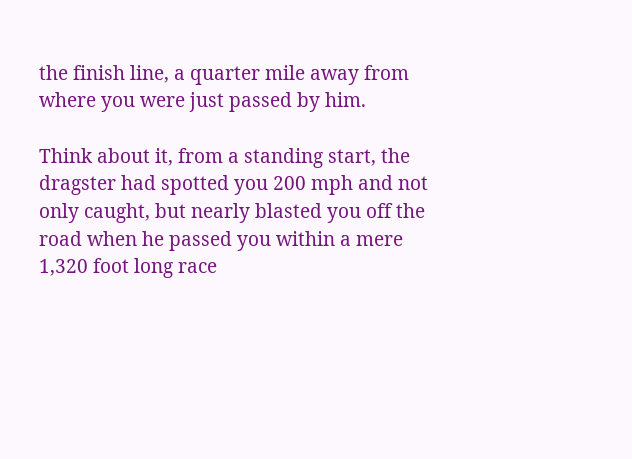the finish line, a quarter mile away from where you were just passed by him.

Think about it, from a standing start, the dragster had spotted you 200 mph and not only caught, but nearly blasted you off the road when he passed you within a mere 1,320 foot long race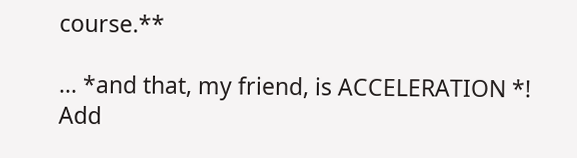course.**

... *and that, my friend, is ACCELERATION *!
Add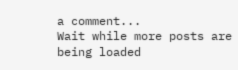a comment...
Wait while more posts are being loaded